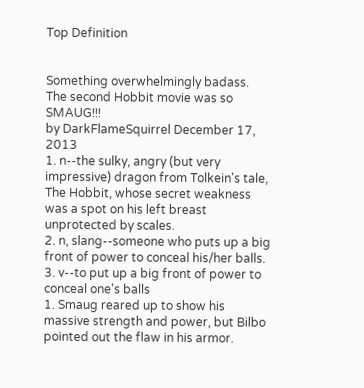Top Definition


Something overwhelmingly badass.
The second Hobbit movie was so SMAUG!!!
by DarkFlameSquirrel December 17, 2013
1. n--the sulky, angry (but very impressive) dragon from Tolkein's tale, The Hobbit, whose secret weakness was a spot on his left breast unprotected by scales.
2. n, slang--someone who puts up a big front of power to conceal his/her balls.
3. v--to put up a big front of power to conceal one's balls
1. Smaug reared up to show his massive strength and power, but Bilbo pointed out the flaw in his armor.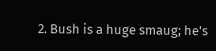2. Bush is a huge smaug; he's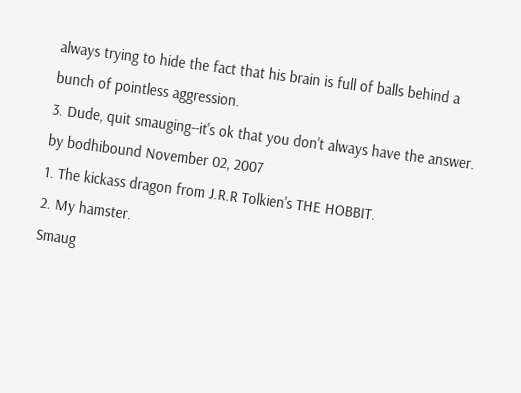always trying to hide the fact that his brain is full of balls behind a bunch of pointless aggression.
3. Dude, quit smauging--it's ok that you don't always have the answer.
by bodhibound November 02, 2007
1. The kickass dragon from J.R.R Tolkien's THE HOBBIT.
2. My hamster.
Smaug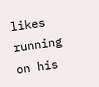likes running on his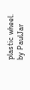plastic wheel.
by PaulJar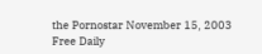the Pornostar November 15, 2003
Free Daily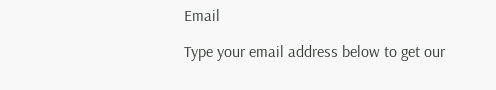Email

Type your email address below to get our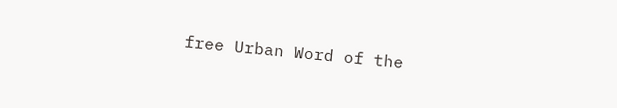free Urban Word of the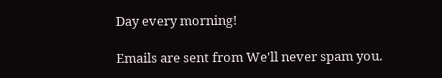Day every morning!

Emails are sent from We'll never spam you.